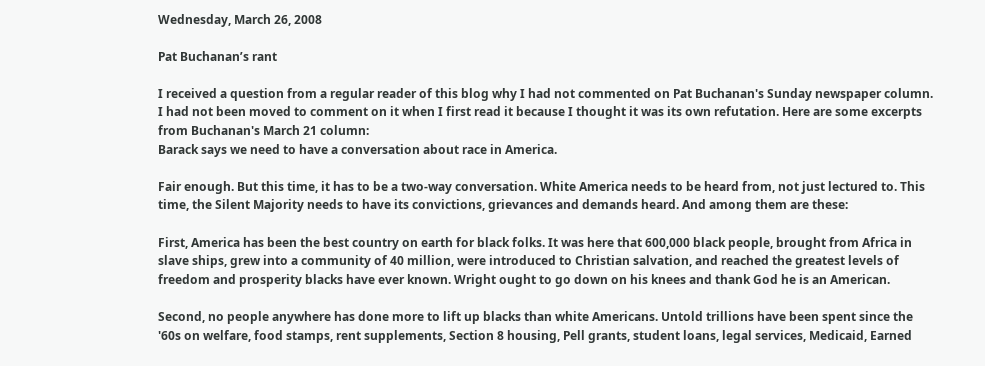Wednesday, March 26, 2008

Pat Buchanan’s rant

I received a question from a regular reader of this blog why I had not commented on Pat Buchanan's Sunday newspaper column. I had not been moved to comment on it when I first read it because I thought it was its own refutation. Here are some excerpts from Buchanan's March 21 column:
Barack says we need to have a conversation about race in America.

Fair enough. But this time, it has to be a two-way conversation. White America needs to be heard from, not just lectured to. This time, the Silent Majority needs to have its convictions, grievances and demands heard. And among them are these:

First, America has been the best country on earth for black folks. It was here that 600,000 black people, brought from Africa in slave ships, grew into a community of 40 million, were introduced to Christian salvation, and reached the greatest levels of freedom and prosperity blacks have ever known. Wright ought to go down on his knees and thank God he is an American.

Second, no people anywhere has done more to lift up blacks than white Americans. Untold trillions have been spent since the '60s on welfare, food stamps, rent supplements, Section 8 housing, Pell grants, student loans, legal services, Medicaid, Earned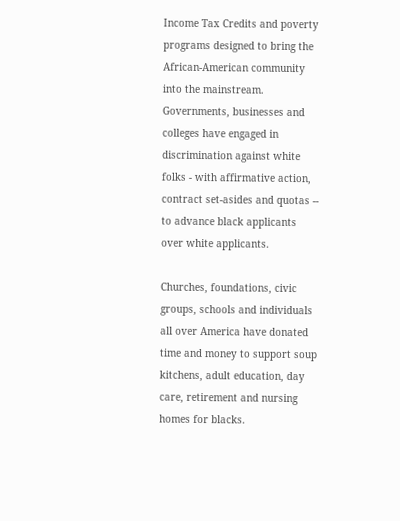Income Tax Credits and poverty programs designed to bring the African-American community into the mainstream. Governments, businesses and colleges have engaged in discrimination against white folks - with affirmative action, contract set-asides and quotas -- to advance black applicants over white applicants.

Churches, foundations, civic groups, schools and individuals all over America have donated time and money to support soup kitchens, adult education, day care, retirement and nursing homes for blacks.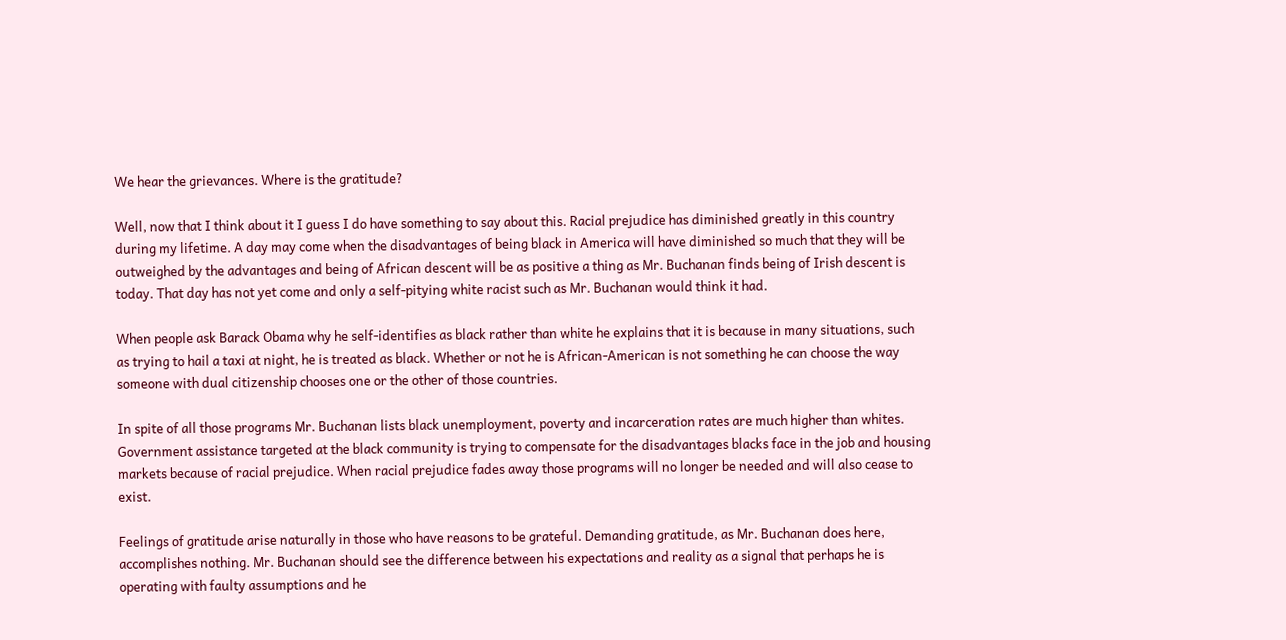We hear the grievances. Where is the gratitude?

Well, now that I think about it I guess I do have something to say about this. Racial prejudice has diminished greatly in this country during my lifetime. A day may come when the disadvantages of being black in America will have diminished so much that they will be outweighed by the advantages and being of African descent will be as positive a thing as Mr. Buchanan finds being of Irish descent is today. That day has not yet come and only a self-pitying white racist such as Mr. Buchanan would think it had.

When people ask Barack Obama why he self-identifies as black rather than white he explains that it is because in many situations, such as trying to hail a taxi at night, he is treated as black. Whether or not he is African-American is not something he can choose the way someone with dual citizenship chooses one or the other of those countries.

In spite of all those programs Mr. Buchanan lists black unemployment, poverty and incarceration rates are much higher than whites. Government assistance targeted at the black community is trying to compensate for the disadvantages blacks face in the job and housing markets because of racial prejudice. When racial prejudice fades away those programs will no longer be needed and will also cease to exist.

Feelings of gratitude arise naturally in those who have reasons to be grateful. Demanding gratitude, as Mr. Buchanan does here, accomplishes nothing. Mr. Buchanan should see the difference between his expectations and reality as a signal that perhaps he is operating with faulty assumptions and he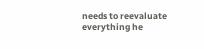needs to reevaluate everything he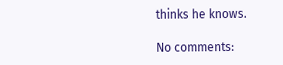thinks he knows.

No comments: